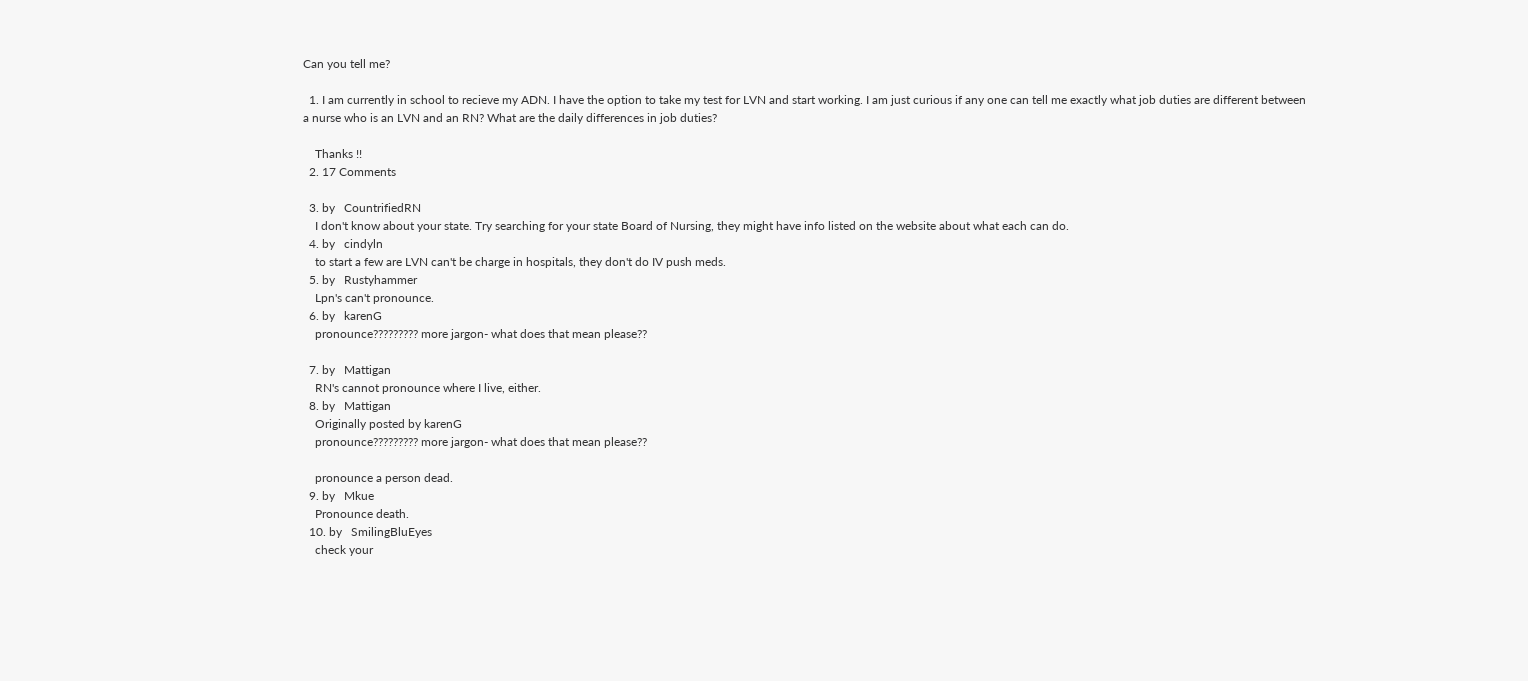Can you tell me?

  1. I am currently in school to recieve my ADN. I have the option to take my test for LVN and start working. I am just curious if any one can tell me exactly what job duties are different between a nurse who is an LVN and an RN? What are the daily differences in job duties?

    Thanks !!
  2. 17 Comments

  3. by   CountrifiedRN
    I don't know about your state. Try searching for your state Board of Nursing, they might have info listed on the website about what each can do.
  4. by   cindyln
    to start a few are LVN can't be charge in hospitals, they don't do IV push meds.
  5. by   Rustyhammer
    Lpn's can't pronounce.
  6. by   karenG
    pronounce????????? more jargon- what does that mean please??

  7. by   Mattigan
    RN's cannot pronounce where I live, either.
  8. by   Mattigan
    Originally posted by karenG
    pronounce????????? more jargon- what does that mean please??

    pronounce a person dead.
  9. by   Mkue
    Pronounce death.
  10. by   SmilingBluEyes
    check your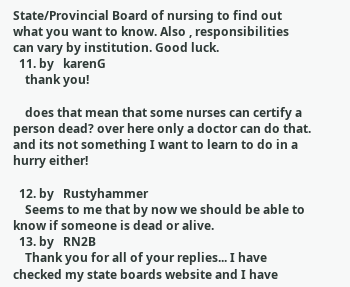State/Provincial Board of nursing to find out what you want to know. Also , responsibilities can vary by institution. Good luck.
  11. by   karenG
    thank you!

    does that mean that some nurses can certify a person dead? over here only a doctor can do that. and its not something I want to learn to do in a hurry either!

  12. by   Rustyhammer
    Seems to me that by now we should be able to know if someone is dead or alive.
  13. by   RN2B
    Thank you for all of your replies... I have checked my state boards website and I have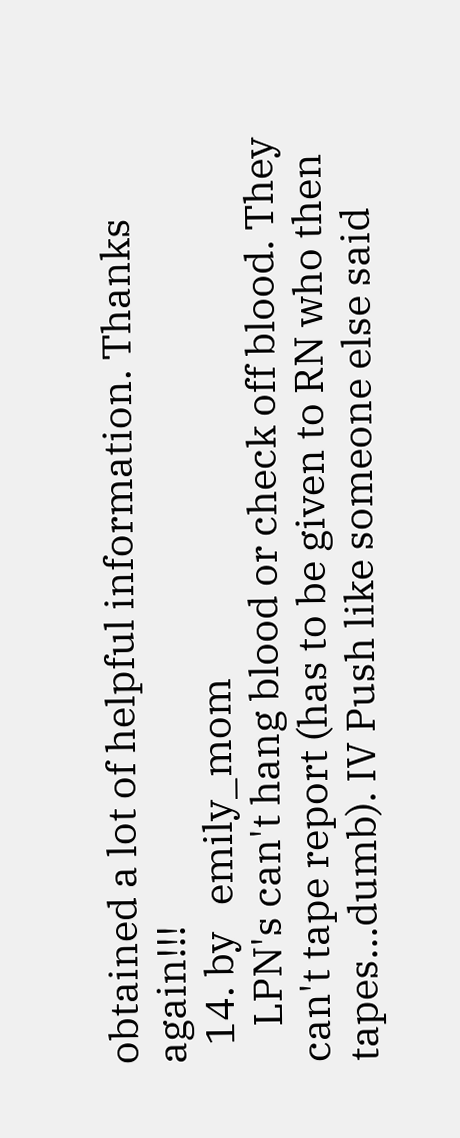obtained a lot of helpful information. Thanks again!!!
  14. by   emily_mom
    LPN's can't hang blood or check off blood. They can't tape report (has to be given to RN who then tapes...dumb). IV Push like someone else said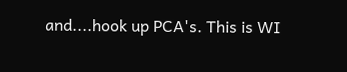and....hook up PCA's. This is WI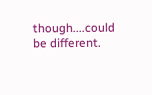though....could be different.